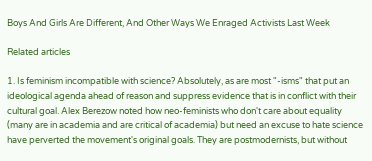Boys And Girls Are Different, And Other Ways We Enraged Activists Last Week

Related articles

1. Is feminism incompatible with science? Absolutely, as are most "-isms" that put an ideological agenda ahead of reason and suppress evidence that is in conflict with their cultural goal. Alex Berezow noted how neo-feminists who don't care about equality (many are in academia and are critical of academia) but need an excuse to hate science have perverted the movement's original goals. They are postmodernists, but without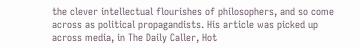the clever intellectual flourishes of philosophers, and so come across as political propagandists. His article was picked up across media, in The Daily Caller, Hot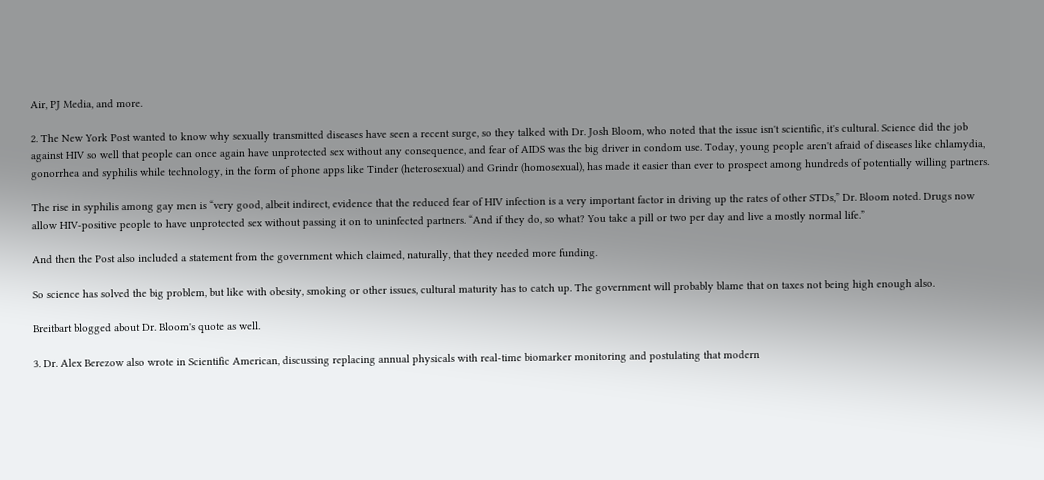Air, PJ Media, and more.

2. The New York Post wanted to know why sexually transmitted diseases have seen a recent surge, so they talked with Dr. Josh Bloom, who noted that the issue isn't scientific, it's cultural. Science did the job against HIV so well that people can once again have unprotected sex without any consequence, and fear of AIDS was the big driver in condom use. Today, young people aren't afraid of diseases like chlamydia, gonorrhea and syphilis while technology, in the form of phone apps like Tinder (heterosexual) and Grindr (homosexual), has made it easier than ever to prospect among hundreds of potentially willing partners.

The rise in syphilis among gay men is “very good, albeit indirect, evidence that the reduced fear of HIV infection is a very important factor in driving up the rates of other STDs,” Dr. Bloom noted. Drugs now allow HIV-positive people to have unprotected sex without passing it on to uninfected partners. “And if they do, so what? You take a pill or two per day and live a mostly normal life.”

And then the Post also included a statement from the government which claimed, naturally, that they needed more funding.

So science has solved the big problem, but like with obesity, smoking or other issues, cultural maturity has to catch up. The government will probably blame that on taxes not being high enough also.

Breitbart blogged about Dr. Bloom's quote as well.

3. Dr. Alex Berezow also wrote in Scientific American, discussing replacing annual physicals with real-time biomarker monitoring and postulating that modern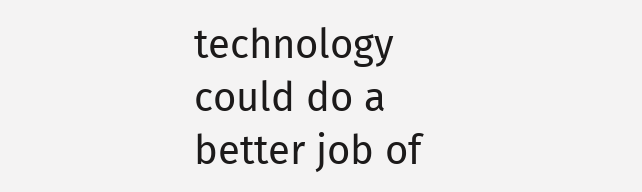technology could do a better job of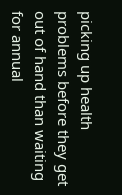picking up health problems before they get out of hand than waiting for annual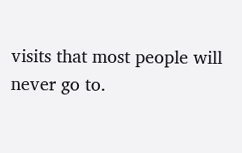visits that most people will never go to.